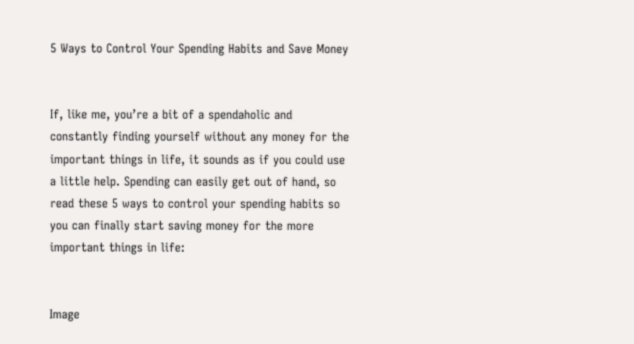5 Ways to Control Your Spending Habits and Save Money


If, like me, you’re a bit of a spendaholic and constantly finding yourself without any money for the important things in life, it sounds as if you could use a little help. Spending can easily get out of hand, so read these 5 ways to control your spending habits so you can finally start saving money for the more important things in life:


Image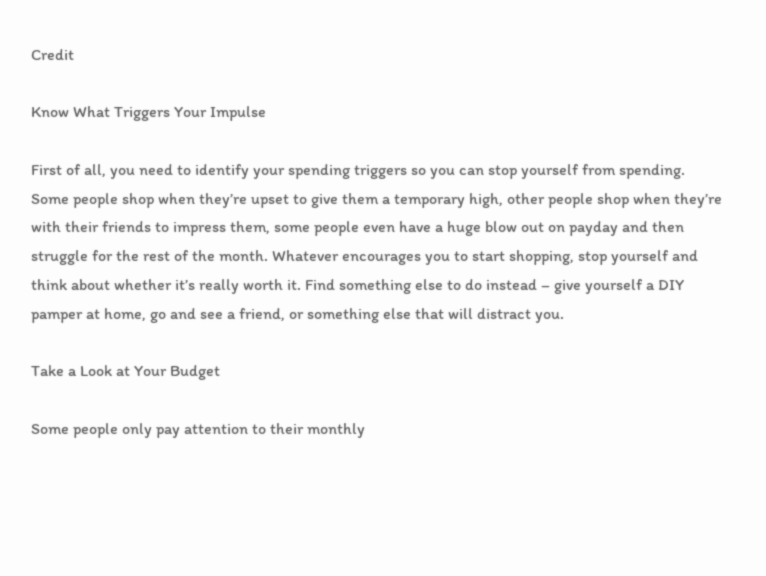Credit

Know What Triggers Your Impulse

First of all, you need to identify your spending triggers so you can stop yourself from spending. Some people shop when they’re upset to give them a temporary high, other people shop when they’re with their friends to impress them, some people even have a huge blow out on payday and then struggle for the rest of the month. Whatever encourages you to start shopping, stop yourself and think about whether it’s really worth it. Find something else to do instead – give yourself a DIY pamper at home, go and see a friend, or something else that will distract you.

Take a Look at Your Budget

Some people only pay attention to their monthly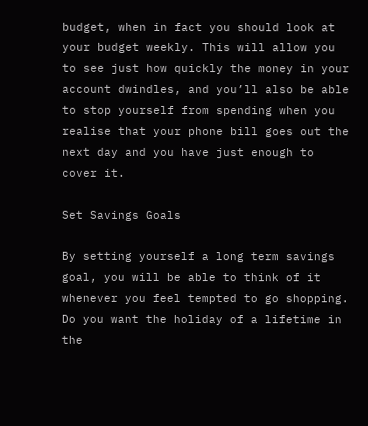budget, when in fact you should look at your budget weekly. This will allow you to see just how quickly the money in your account dwindles, and you’ll also be able to stop yourself from spending when you realise that your phone bill goes out the next day and you have just enough to cover it.

Set Savings Goals

By setting yourself a long term savings goal, you will be able to think of it whenever you feel tempted to go shopping. Do you want the holiday of a lifetime in the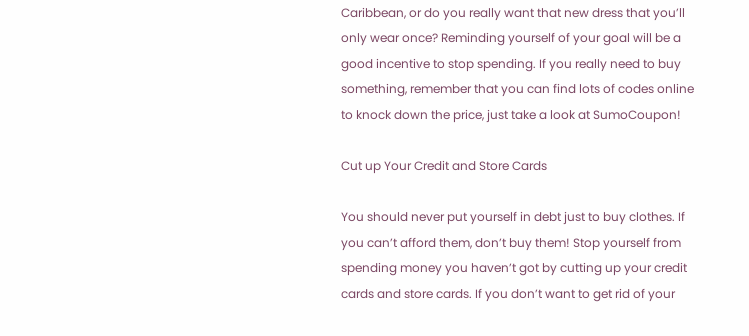Caribbean, or do you really want that new dress that you’ll only wear once? Reminding yourself of your goal will be a good incentive to stop spending. If you really need to buy something, remember that you can find lots of codes online to knock down the price, just take a look at SumoCoupon!

Cut up Your Credit and Store Cards

You should never put yourself in debt just to buy clothes. If you can’t afford them, don’t buy them! Stop yourself from spending money you haven’t got by cutting up your credit cards and store cards. If you don’t want to get rid of your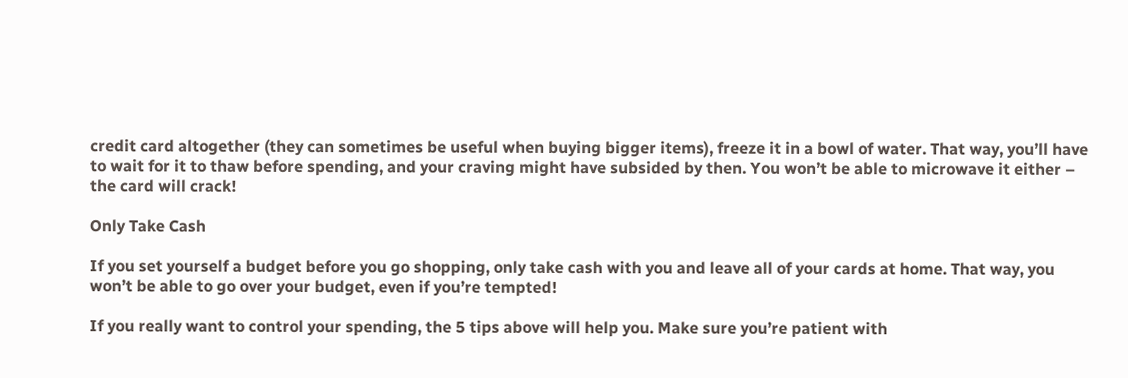credit card altogether (they can sometimes be useful when buying bigger items), freeze it in a bowl of water. That way, you’ll have to wait for it to thaw before spending, and your craving might have subsided by then. You won’t be able to microwave it either – the card will crack!

Only Take Cash

If you set yourself a budget before you go shopping, only take cash with you and leave all of your cards at home. That way, you won’t be able to go over your budget, even if you’re tempted!

If you really want to control your spending, the 5 tips above will help you. Make sure you’re patient with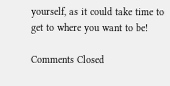yourself, as it could take time to get to where you want to be!

Comments Closed